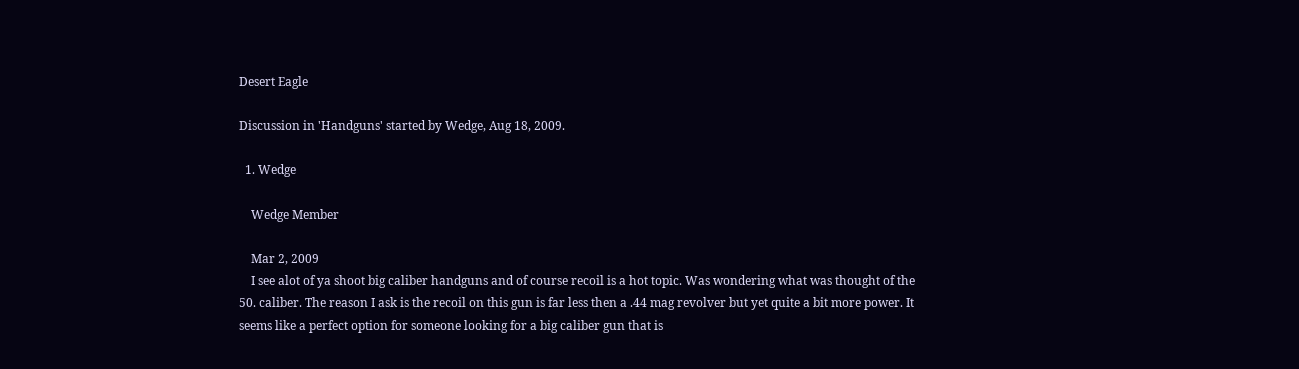Desert Eagle

Discussion in 'Handguns' started by Wedge, Aug 18, 2009.

  1. Wedge

    Wedge Member

    Mar 2, 2009
    I see alot of ya shoot big caliber handguns and of course recoil is a hot topic. Was wondering what was thought of the 50. caliber. The reason I ask is the recoil on this gun is far less then a .44 mag revolver but yet quite a bit more power. It seems like a perfect option for someone looking for a big caliber gun that is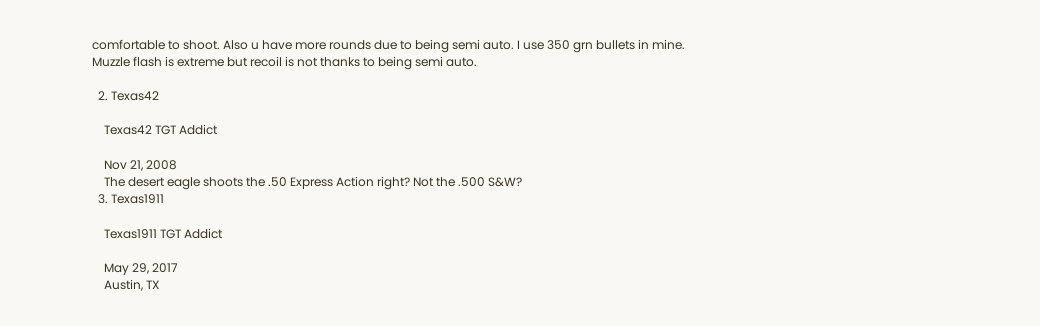comfortable to shoot. Also u have more rounds due to being semi auto. I use 350 grn bullets in mine. Muzzle flash is extreme but recoil is not thanks to being semi auto.

  2. Texas42

    Texas42 TGT Addict

    Nov 21, 2008
    The desert eagle shoots the .50 Express Action right? Not the .500 S&W?
  3. Texas1911

    Texas1911 TGT Addict

    May 29, 2017
    Austin, TX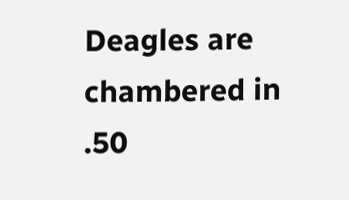Deagles are chambered in .50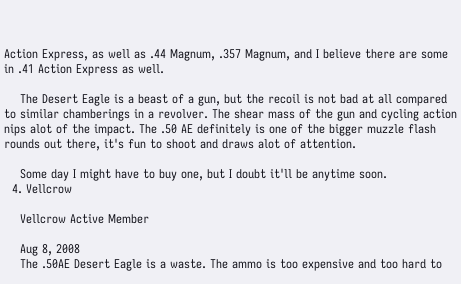Action Express, as well as .44 Magnum, .357 Magnum, and I believe there are some in .41 Action Express as well.

    The Desert Eagle is a beast of a gun, but the recoil is not bad at all compared to similar chamberings in a revolver. The shear mass of the gun and cycling action nips alot of the impact. The .50 AE definitely is one of the bigger muzzle flash rounds out there, it's fun to shoot and draws alot of attention.

    Some day I might have to buy one, but I doubt it'll be anytime soon.
  4. Vellcrow

    Vellcrow Active Member

    Aug 8, 2008
    The .50AE Desert Eagle is a waste. The ammo is too expensive and too hard to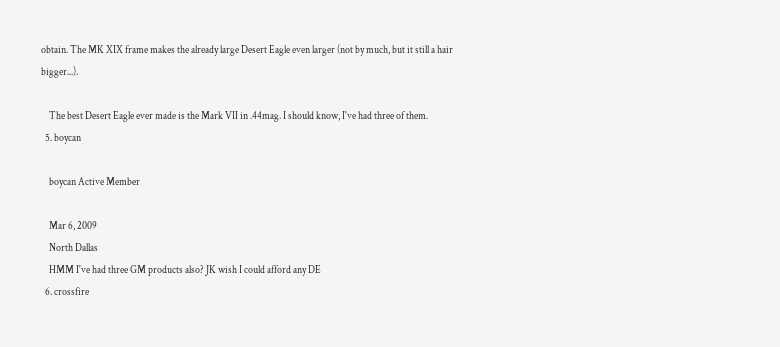obtain. The MK XIX frame makes the already large Desert Eagle even larger (not by much, but it still a hair bigger...).

    The best Desert Eagle ever made is the Mark VII in .44mag. I should know, I've had three of them.
  5. boycan

    boycan Active Member

    Mar 6, 2009
    North Dallas
    HMM I've had three GM products also? JK wish I could afford any DE
  6. crossfire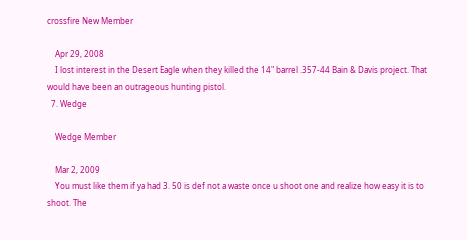crossfire New Member

    Apr 29, 2008
    I lost interest in the Desert Eagle when they killed the 14" barrel .357-44 Bain & Davis project. That would have been an outrageous hunting pistol.
  7. Wedge

    Wedge Member

    Mar 2, 2009
    You must like them if ya had 3. 50 is def not a waste once u shoot one and realize how easy it is to shoot. The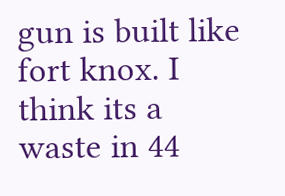gun is built like fort knox. I think its a waste in 44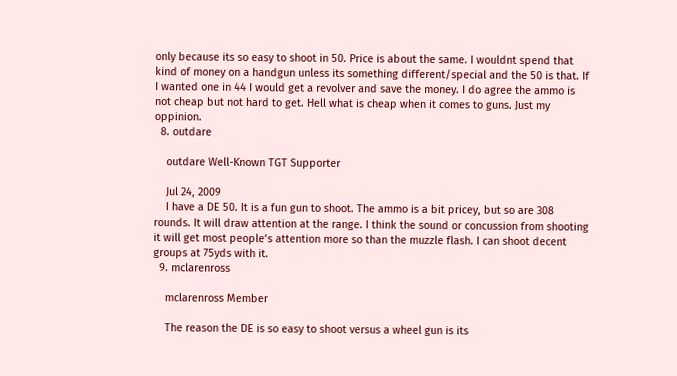only because its so easy to shoot in 50. Price is about the same. I wouldnt spend that kind of money on a handgun unless its something different/special and the 50 is that. If I wanted one in 44 I would get a revolver and save the money. I do agree the ammo is not cheap but not hard to get. Hell what is cheap when it comes to guns. Just my oppinion.
  8. outdare

    outdare Well-Known TGT Supporter

    Jul 24, 2009
    I have a DE 50. It is a fun gun to shoot. The ammo is a bit pricey, but so are 308 rounds. It will draw attention at the range. I think the sound or concussion from shooting it will get most people’s attention more so than the muzzle flash. I can shoot decent groups at 75yds with it.
  9. mclarenross

    mclarenross Member

    The reason the DE is so easy to shoot versus a wheel gun is its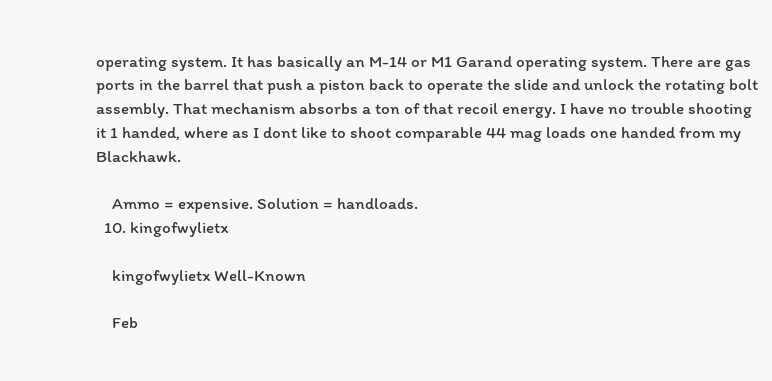operating system. It has basically an M-14 or M1 Garand operating system. There are gas ports in the barrel that push a piston back to operate the slide and unlock the rotating bolt assembly. That mechanism absorbs a ton of that recoil energy. I have no trouble shooting it 1 handed, where as I dont like to shoot comparable 44 mag loads one handed from my Blackhawk.

    Ammo = expensive. Solution = handloads.
  10. kingofwylietx

    kingofwylietx Well-Known

    Feb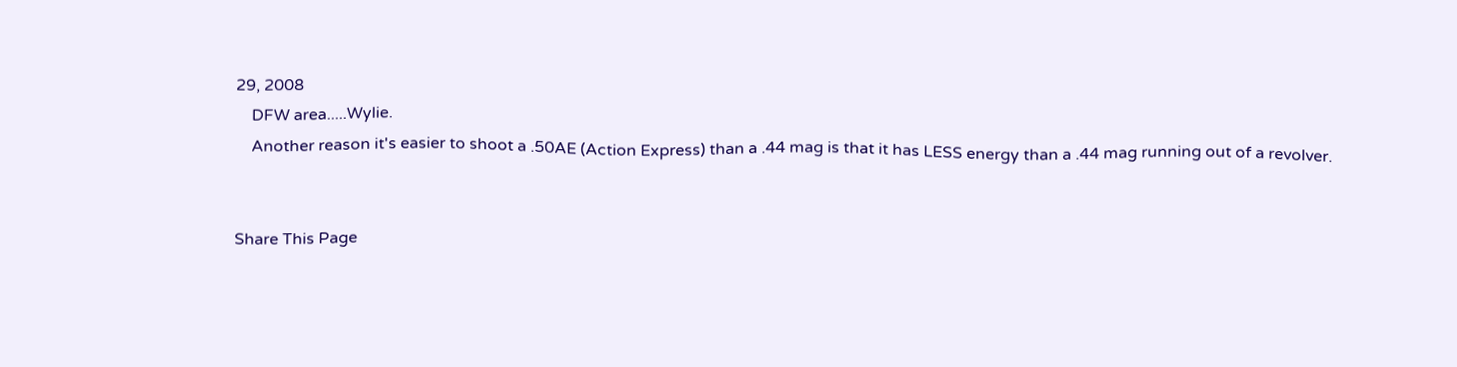29, 2008
    DFW area.....Wylie.
    Another reason it's easier to shoot a .50AE (Action Express) than a .44 mag is that it has LESS energy than a .44 mag running out of a revolver.


Share This Page